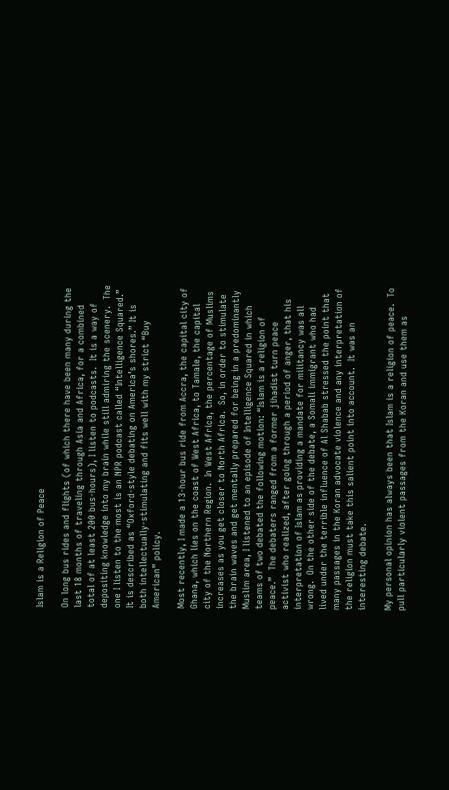Islam is a Religion of Peace

On long bus rides and flights (of which there have been many during the last 18 months of traveling through Asia and Africa, for a combined total of at least 200 bus-hours), I listen to podcasts.  It is a way of depositing knowledge into my brain while still admiring the scenery.  The one I listen to the most is an NPR podcast called “Intelligence Squared.” It is described as “Oxford-style debating on America’s shores.” It is both intellectually-stimulating and fits well with my strict “Buy American” policy.

Most recently, I made a 13-hour bus ride from Accra, the capital city of Ghana, which lies on the coast of West Africa, to Tamale, the capital city of the Northern Region.  In West Africa, the percentage of Muslims increases as you get closer to North Africa.  So, in order to stimulate the brain waves and get mentally prepared for being in a predominantly Muslim area, I listened to an episode of Intelligence Squared in which teams of two debated the following motion: “Islam is a religion of peace.”  The debaters ranged from a former jihadist turn peace activist who realized, after going through a period of anger, that his interpretation of Islam as providing a mandate for militancy was all wrong.  On the other side of the debate, a Somali immigrant who had lived under the terrible influence of Al Shabab stressed the point that many passages in the Koran advocate violence and any interpretation of the religion must take this salient point into account.  It was an interesting debate.

My personal opinion has always been that Islam is a religion of peace.  To pull particularly violent passages from the Koran and use them as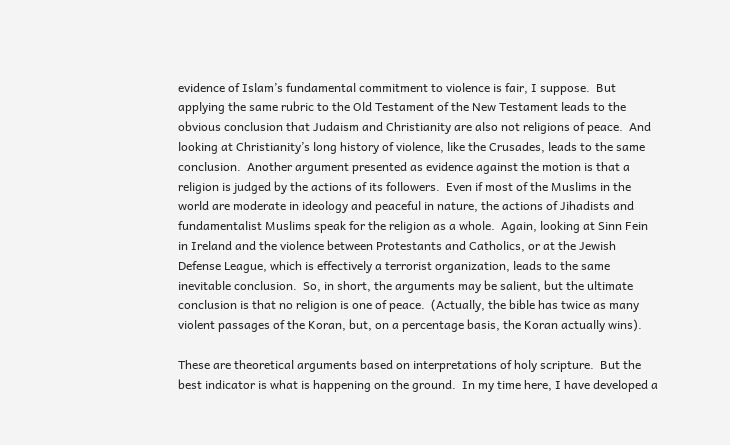evidence of Islam’s fundamental commitment to violence is fair, I suppose.  But applying the same rubric to the Old Testament of the New Testament leads to the obvious conclusion that Judaism and Christianity are also not religions of peace.  And looking at Christianity’s long history of violence, like the Crusades, leads to the same conclusion.  Another argument presented as evidence against the motion is that a religion is judged by the actions of its followers.  Even if most of the Muslims in the world are moderate in ideology and peaceful in nature, the actions of Jihadists and fundamentalist Muslims speak for the religion as a whole.  Again, looking at Sinn Fein in Ireland and the violence between Protestants and Catholics, or at the Jewish Defense League, which is effectively a terrorist organization, leads to the same inevitable conclusion.  So, in short, the arguments may be salient, but the ultimate conclusion is that no religion is one of peace.  (Actually, the bible has twice as many violent passages of the Koran, but, on a percentage basis, the Koran actually wins).

These are theoretical arguments based on interpretations of holy scripture.  But the best indicator is what is happening on the ground.  In my time here, I have developed a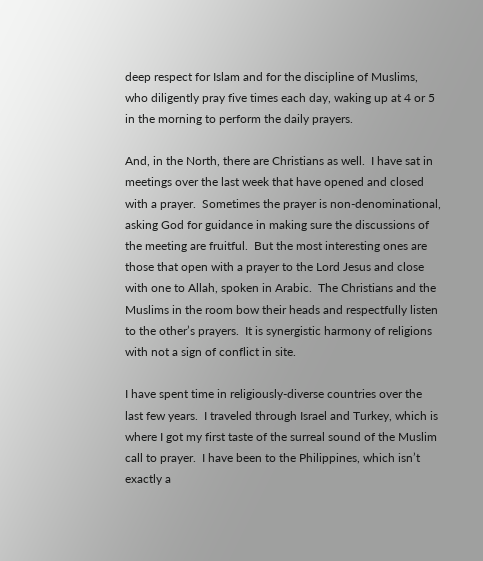deep respect for Islam and for the discipline of Muslims, who diligently pray five times each day, waking up at 4 or 5 in the morning to perform the daily prayers.

And, in the North, there are Christians as well.  I have sat in meetings over the last week that have opened and closed with a prayer.  Sometimes the prayer is non-denominational, asking God for guidance in making sure the discussions of the meeting are fruitful.  But the most interesting ones are those that open with a prayer to the Lord Jesus and close with one to Allah, spoken in Arabic.  The Christians and the Muslims in the room bow their heads and respectfully listen to the other’s prayers.  It is synergistic harmony of religions with not a sign of conflict in site.

I have spent time in religiously-diverse countries over the last few years.  I traveled through Israel and Turkey, which is where I got my first taste of the surreal sound of the Muslim call to prayer.  I have been to the Philippines, which isn’t exactly a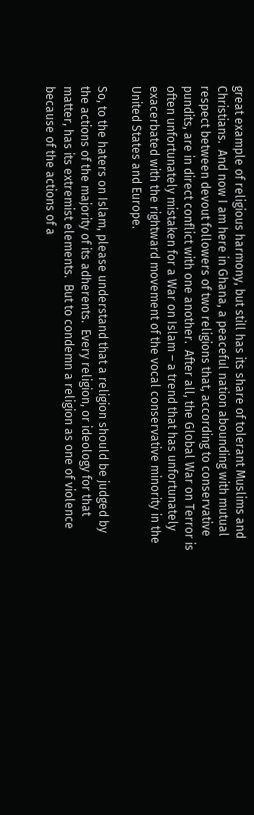great example of religious harmony, but still has its share of tolerant Muslims and Christians.  And now I am here in Ghana, a peaceful nation abounding with mutual respect between devout followers of two religions that, according to conservative pundits, are in direct conflict with one another.  After all, the Global War on Terror is often unfortunately mistaken for a War on Islam – a trend that has unfortunately exacerbated with the rightward movement of the vocal conservative minority in the United States and Europe.

So, to the haters on Islam, please understand that a religion should be judged by the actions of the majority of its adherents.  Every religion, or ideology for that matter, has its extremist elements.  But to condemn a religion as one of violence because of the actions of a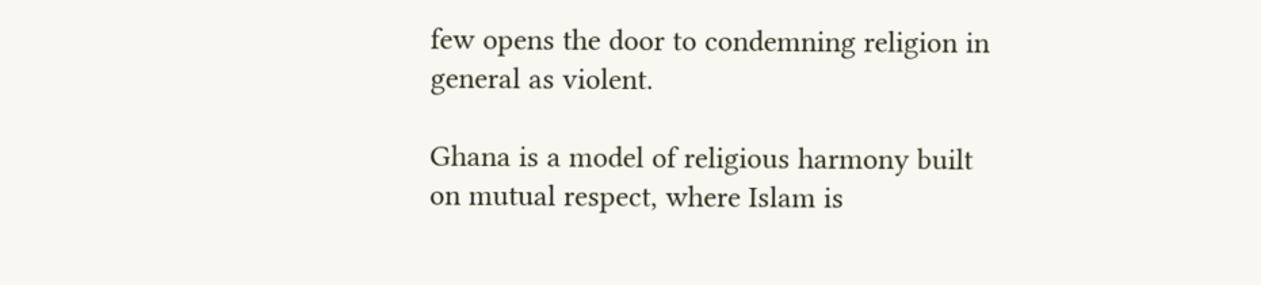few opens the door to condemning religion in general as violent.

Ghana is a model of religious harmony built on mutual respect, where Islam is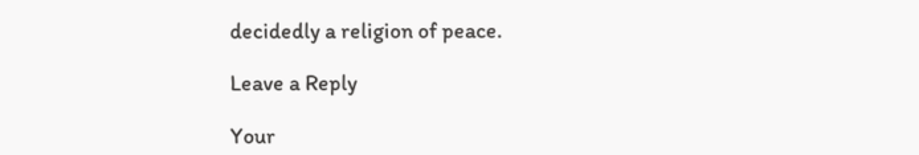decidedly a religion of peace.

Leave a Reply

Your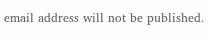email address will not be published.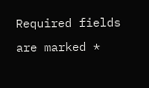Required fields are marked *